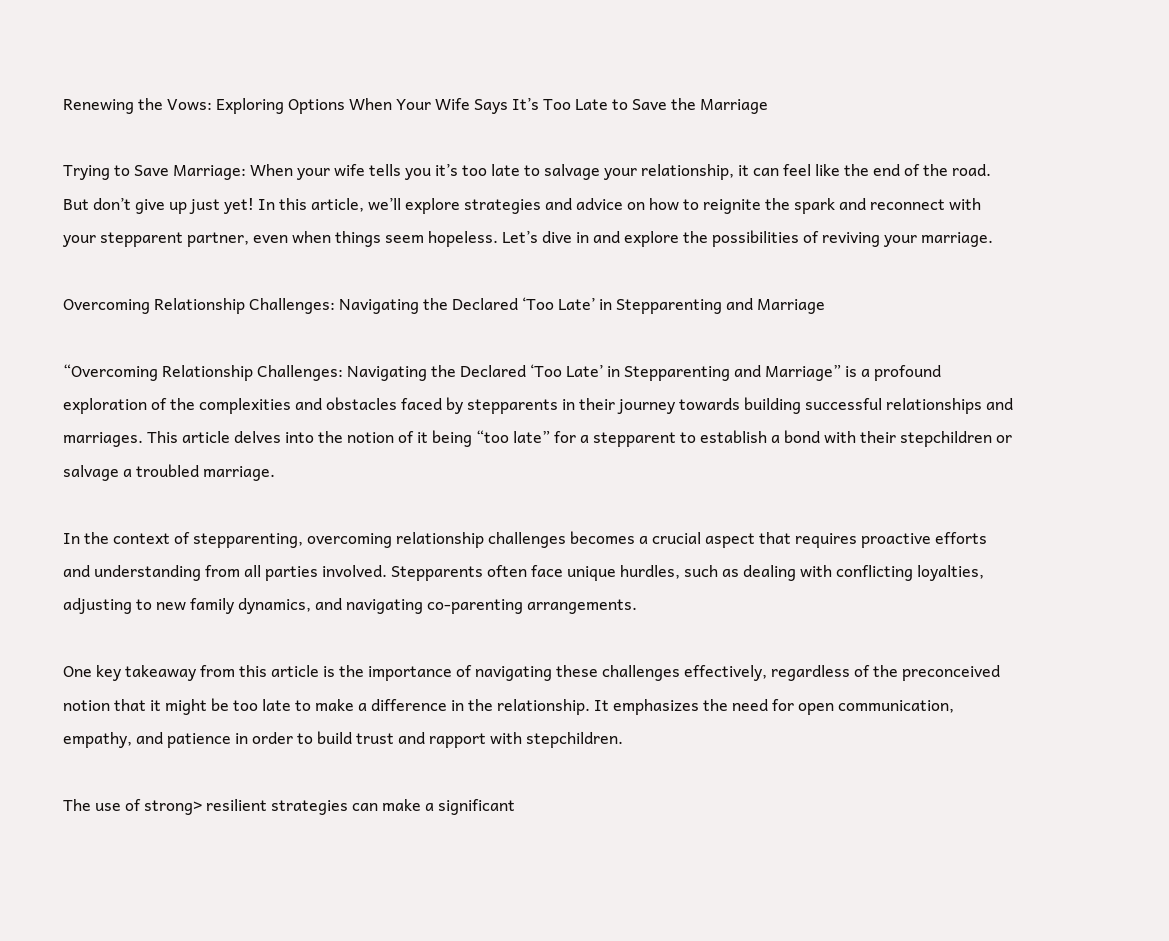Renewing the Vows: Exploring Options When Your Wife Says It’s Too Late to Save the Marriage

Trying to Save Marriage: When your wife tells you it’s too late to salvage your relationship, it can feel like the end of the road. But don’t give up just yet! In this article, we’ll explore strategies and advice on how to reignite the spark and reconnect with your stepparent partner, even when things seem hopeless. Let’s dive in and explore the possibilities of reviving your marriage.

Overcoming Relationship Challenges: Navigating the Declared ‘Too Late’ in Stepparenting and Marriage

“Overcoming Relationship Challenges: Navigating the Declared ‘Too Late’ in Stepparenting and Marriage” is a profound exploration of the complexities and obstacles faced by stepparents in their journey towards building successful relationships and marriages. This article delves into the notion of it being “too late” for a stepparent to establish a bond with their stepchildren or salvage a troubled marriage.

In the context of stepparenting, overcoming relationship challenges becomes a crucial aspect that requires proactive efforts and understanding from all parties involved. Stepparents often face unique hurdles, such as dealing with conflicting loyalties, adjusting to new family dynamics, and navigating co-parenting arrangements.

One key takeaway from this article is the importance of navigating these challenges effectively, regardless of the preconceived notion that it might be too late to make a difference in the relationship. It emphasizes the need for open communication, empathy, and patience in order to build trust and rapport with stepchildren.

The use of strong> resilient strategies can make a significant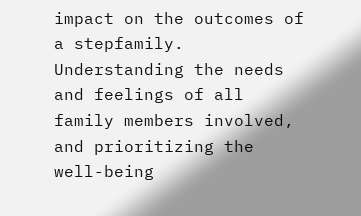impact on the outcomes of a stepfamily. Understanding the needs and feelings of all family members involved, and prioritizing the well-being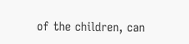of the children, can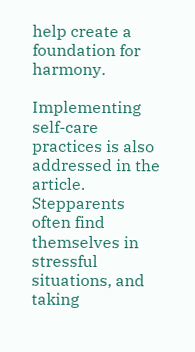help create a foundation for harmony.

Implementing self-care practices is also addressed in the article. Stepparents often find themselves in stressful situations, and taking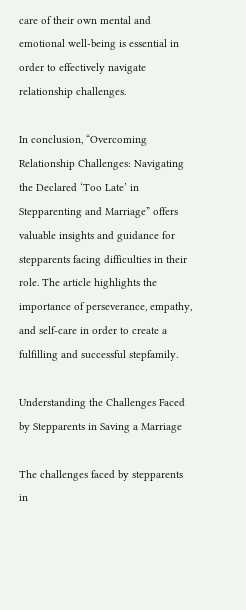care of their own mental and emotional well-being is essential in order to effectively navigate relationship challenges.

In conclusion, “Overcoming Relationship Challenges: Navigating the Declared ‘Too Late’ in Stepparenting and Marriage” offers valuable insights and guidance for stepparents facing difficulties in their role. The article highlights the importance of perseverance, empathy, and self-care in order to create a fulfilling and successful stepfamily.

Understanding the Challenges Faced by Stepparents in Saving a Marriage

The challenges faced by stepparents in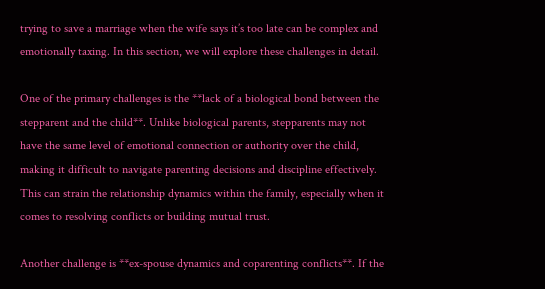trying to save a marriage when the wife says it’s too late can be complex and emotionally taxing. In this section, we will explore these challenges in detail.

One of the primary challenges is the **lack of a biological bond between the stepparent and the child**. Unlike biological parents, stepparents may not have the same level of emotional connection or authority over the child, making it difficult to navigate parenting decisions and discipline effectively. This can strain the relationship dynamics within the family, especially when it comes to resolving conflicts or building mutual trust.

Another challenge is **ex-spouse dynamics and coparenting conflicts**. If the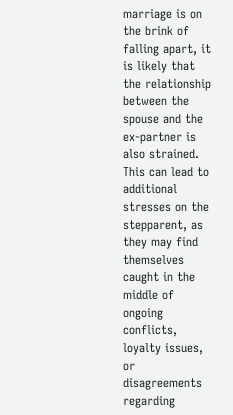marriage is on the brink of falling apart, it is likely that the relationship between the spouse and the ex-partner is also strained. This can lead to additional stresses on the stepparent, as they may find themselves caught in the middle of ongoing conflicts, loyalty issues, or disagreements regarding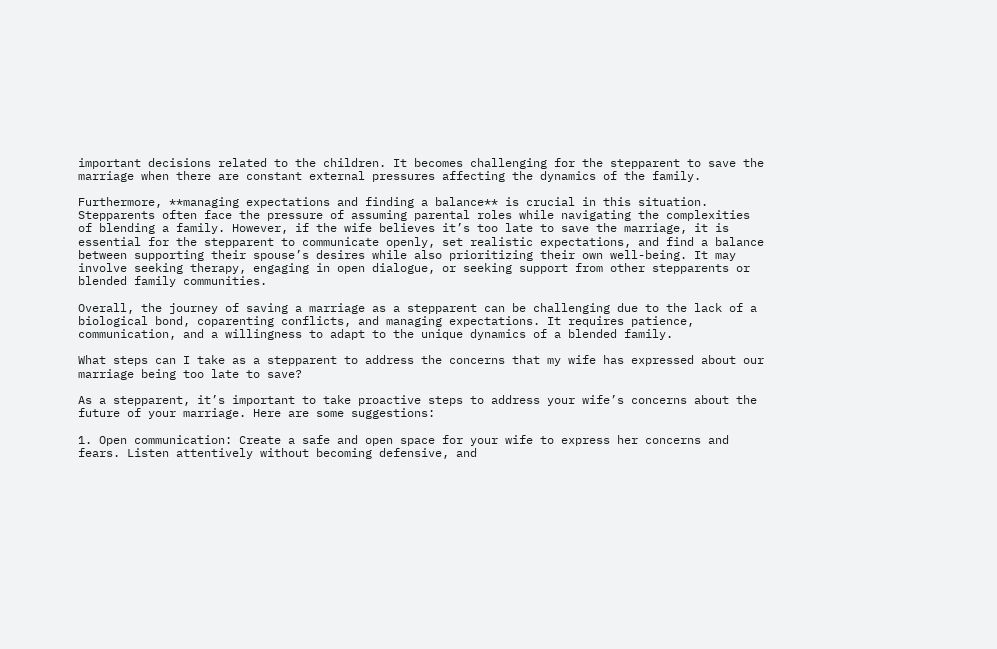important decisions related to the children. It becomes challenging for the stepparent to save the marriage when there are constant external pressures affecting the dynamics of the family.

Furthermore, **managing expectations and finding a balance** is crucial in this situation. Stepparents often face the pressure of assuming parental roles while navigating the complexities of blending a family. However, if the wife believes it’s too late to save the marriage, it is essential for the stepparent to communicate openly, set realistic expectations, and find a balance between supporting their spouse’s desires while also prioritizing their own well-being. It may involve seeking therapy, engaging in open dialogue, or seeking support from other stepparents or blended family communities.

Overall, the journey of saving a marriage as a stepparent can be challenging due to the lack of a biological bond, coparenting conflicts, and managing expectations. It requires patience, communication, and a willingness to adapt to the unique dynamics of a blended family.

What steps can I take as a stepparent to address the concerns that my wife has expressed about our marriage being too late to save?

As a stepparent, it’s important to take proactive steps to address your wife’s concerns about the future of your marriage. Here are some suggestions:

1. Open communication: Create a safe and open space for your wife to express her concerns and fears. Listen attentively without becoming defensive, and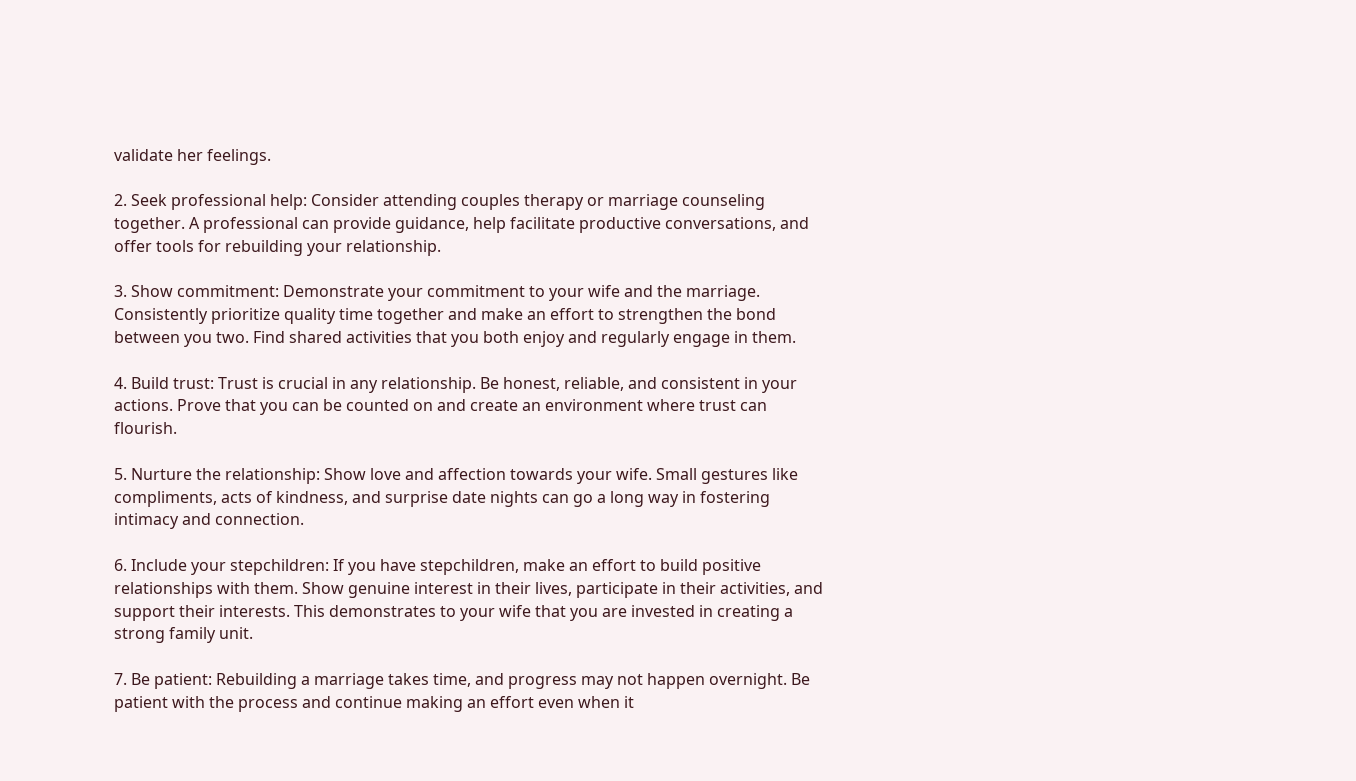validate her feelings.

2. Seek professional help: Consider attending couples therapy or marriage counseling together. A professional can provide guidance, help facilitate productive conversations, and offer tools for rebuilding your relationship.

3. Show commitment: Demonstrate your commitment to your wife and the marriage. Consistently prioritize quality time together and make an effort to strengthen the bond between you two. Find shared activities that you both enjoy and regularly engage in them.

4. Build trust: Trust is crucial in any relationship. Be honest, reliable, and consistent in your actions. Prove that you can be counted on and create an environment where trust can flourish.

5. Nurture the relationship: Show love and affection towards your wife. Small gestures like compliments, acts of kindness, and surprise date nights can go a long way in fostering intimacy and connection.

6. Include your stepchildren: If you have stepchildren, make an effort to build positive relationships with them. Show genuine interest in their lives, participate in their activities, and support their interests. This demonstrates to your wife that you are invested in creating a strong family unit.

7. Be patient: Rebuilding a marriage takes time, and progress may not happen overnight. Be patient with the process and continue making an effort even when it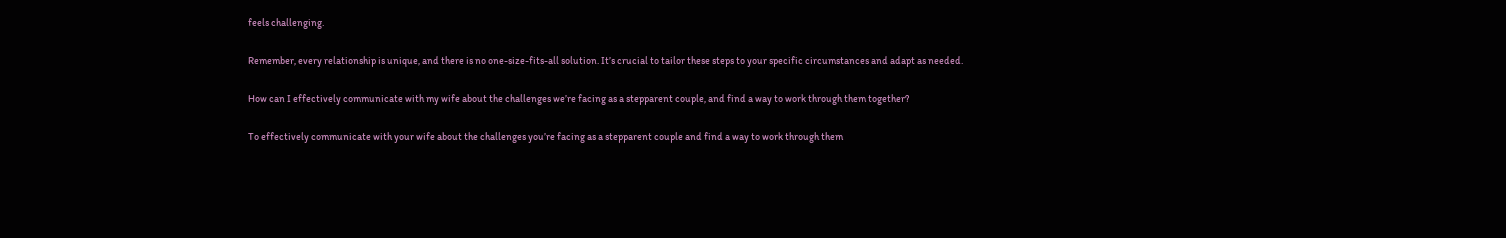feels challenging.

Remember, every relationship is unique, and there is no one-size-fits-all solution. It’s crucial to tailor these steps to your specific circumstances and adapt as needed.

How can I effectively communicate with my wife about the challenges we’re facing as a stepparent couple, and find a way to work through them together?

To effectively communicate with your wife about the challenges you’re facing as a stepparent couple and find a way to work through them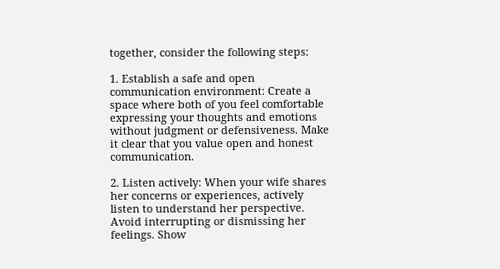together, consider the following steps:

1. Establish a safe and open communication environment: Create a space where both of you feel comfortable expressing your thoughts and emotions without judgment or defensiveness. Make it clear that you value open and honest communication.

2. Listen actively: When your wife shares her concerns or experiences, actively listen to understand her perspective. Avoid interrupting or dismissing her feelings. Show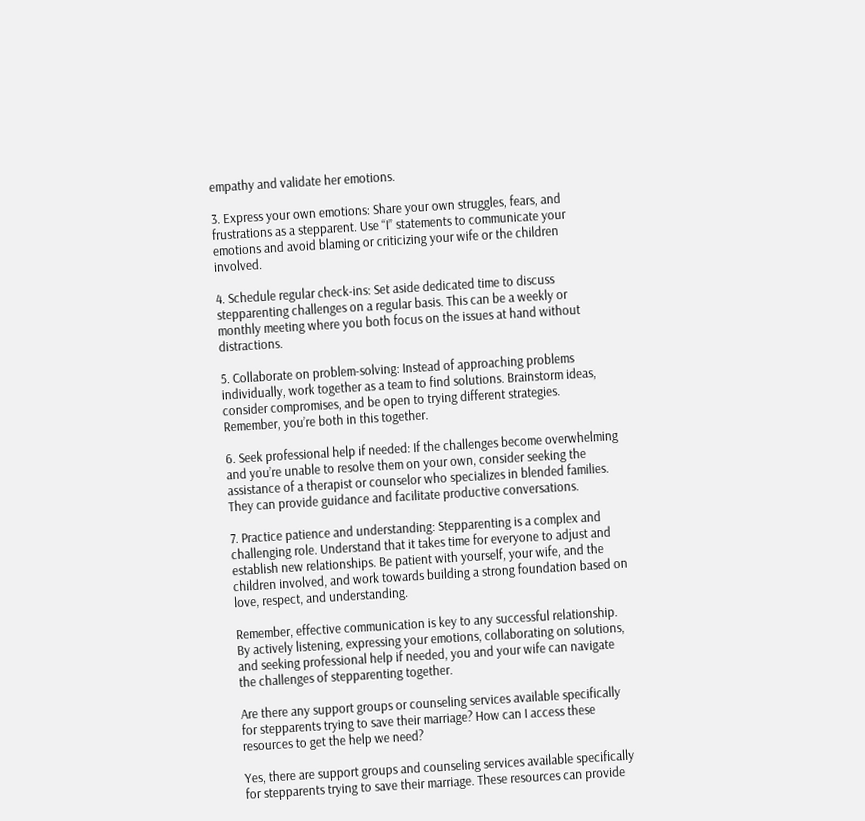empathy and validate her emotions.

3. Express your own emotions: Share your own struggles, fears, and frustrations as a stepparent. Use “I” statements to communicate your emotions and avoid blaming or criticizing your wife or the children involved.

4. Schedule regular check-ins: Set aside dedicated time to discuss stepparenting challenges on a regular basis. This can be a weekly or monthly meeting where you both focus on the issues at hand without distractions.

5. Collaborate on problem-solving: Instead of approaching problems individually, work together as a team to find solutions. Brainstorm ideas, consider compromises, and be open to trying different strategies. Remember, you’re both in this together.

6. Seek professional help if needed: If the challenges become overwhelming and you’re unable to resolve them on your own, consider seeking the assistance of a therapist or counselor who specializes in blended families. They can provide guidance and facilitate productive conversations.

7. Practice patience and understanding: Stepparenting is a complex and challenging role. Understand that it takes time for everyone to adjust and establish new relationships. Be patient with yourself, your wife, and the children involved, and work towards building a strong foundation based on love, respect, and understanding.

Remember, effective communication is key to any successful relationship. By actively listening, expressing your emotions, collaborating on solutions, and seeking professional help if needed, you and your wife can navigate the challenges of stepparenting together.

Are there any support groups or counseling services available specifically for stepparents trying to save their marriage? How can I access these resources to get the help we need?

Yes, there are support groups and counseling services available specifically for stepparents trying to save their marriage. These resources can provide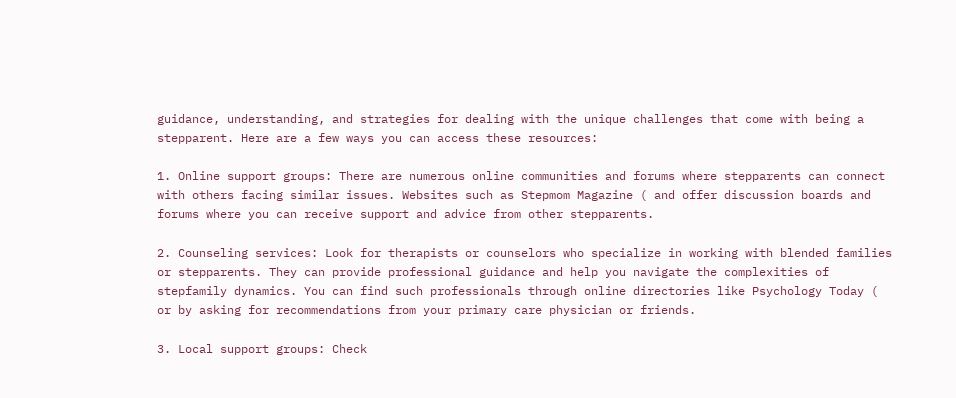guidance, understanding, and strategies for dealing with the unique challenges that come with being a stepparent. Here are a few ways you can access these resources:

1. Online support groups: There are numerous online communities and forums where stepparents can connect with others facing similar issues. Websites such as Stepmom Magazine ( and offer discussion boards and forums where you can receive support and advice from other stepparents.

2. Counseling services: Look for therapists or counselors who specialize in working with blended families or stepparents. They can provide professional guidance and help you navigate the complexities of stepfamily dynamics. You can find such professionals through online directories like Psychology Today ( or by asking for recommendations from your primary care physician or friends.

3. Local support groups: Check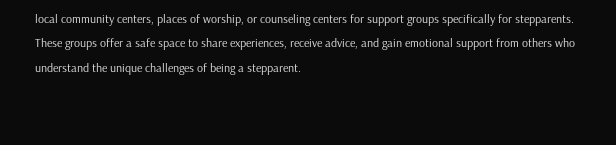local community centers, places of worship, or counseling centers for support groups specifically for stepparents. These groups offer a safe space to share experiences, receive advice, and gain emotional support from others who understand the unique challenges of being a stepparent.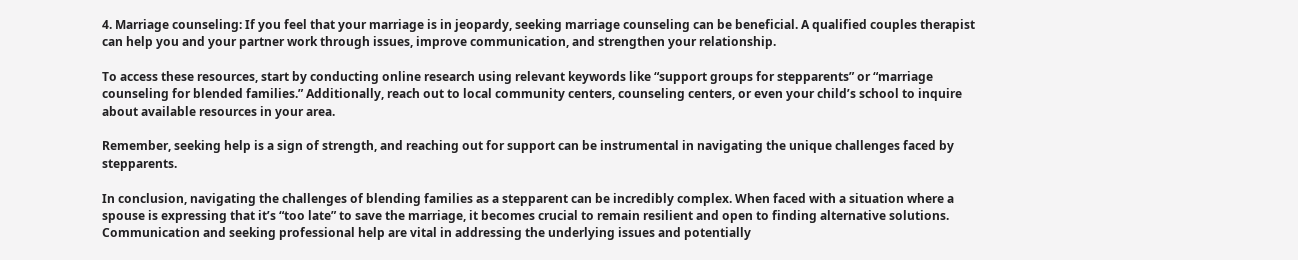4. Marriage counseling: If you feel that your marriage is in jeopardy, seeking marriage counseling can be beneficial. A qualified couples therapist can help you and your partner work through issues, improve communication, and strengthen your relationship.

To access these resources, start by conducting online research using relevant keywords like “support groups for stepparents” or “marriage counseling for blended families.” Additionally, reach out to local community centers, counseling centers, or even your child’s school to inquire about available resources in your area.

Remember, seeking help is a sign of strength, and reaching out for support can be instrumental in navigating the unique challenges faced by stepparents.

In conclusion, navigating the challenges of blending families as a stepparent can be incredibly complex. When faced with a situation where a spouse is expressing that it’s “too late” to save the marriage, it becomes crucial to remain resilient and open to finding alternative solutions. Communication and seeking professional help are vital in addressing the underlying issues and potentially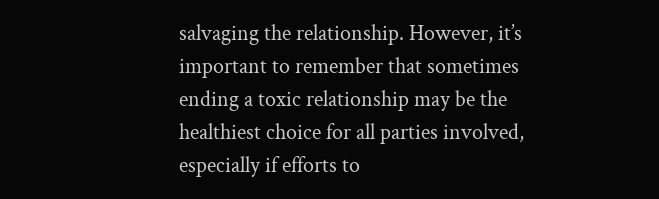salvaging the relationship. However, it’s important to remember that sometimes ending a toxic relationship may be the healthiest choice for all parties involved, especially if efforts to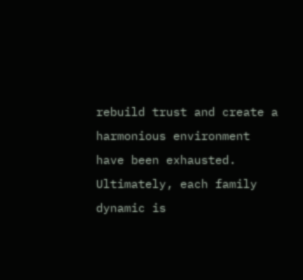rebuild trust and create a harmonious environment have been exhausted. Ultimately, each family dynamic is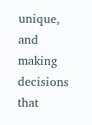unique, and making decisions that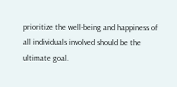prioritize the well-being and happiness of all individuals involved should be the ultimate goal.